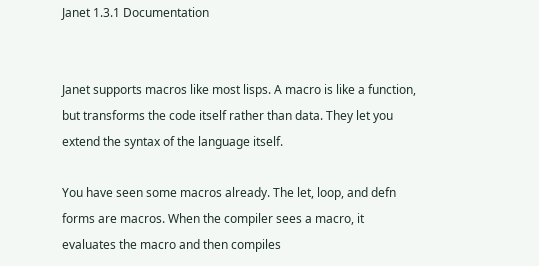Janet 1.3.1 Documentation


Janet supports macros like most lisps. A macro is like a function, but transforms the code itself rather than data. They let you extend the syntax of the language itself.

You have seen some macros already. The let, loop, and defn forms are macros. When the compiler sees a macro, it evaluates the macro and then compiles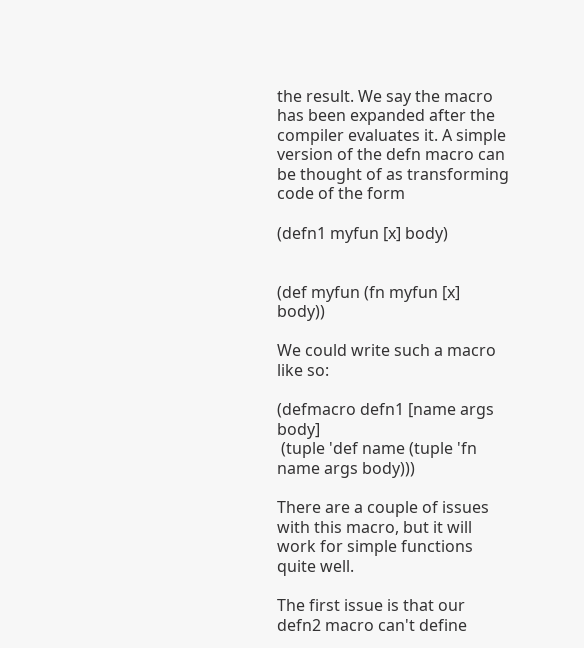the result. We say the macro has been expanded after the compiler evaluates it. A simple version of the defn macro can be thought of as transforming code of the form

(defn1 myfun [x] body)


(def myfun (fn myfun [x] body))

We could write such a macro like so:

(defmacro defn1 [name args body]
 (tuple 'def name (tuple 'fn name args body)))

There are a couple of issues with this macro, but it will work for simple functions quite well.

The first issue is that our defn2 macro can't define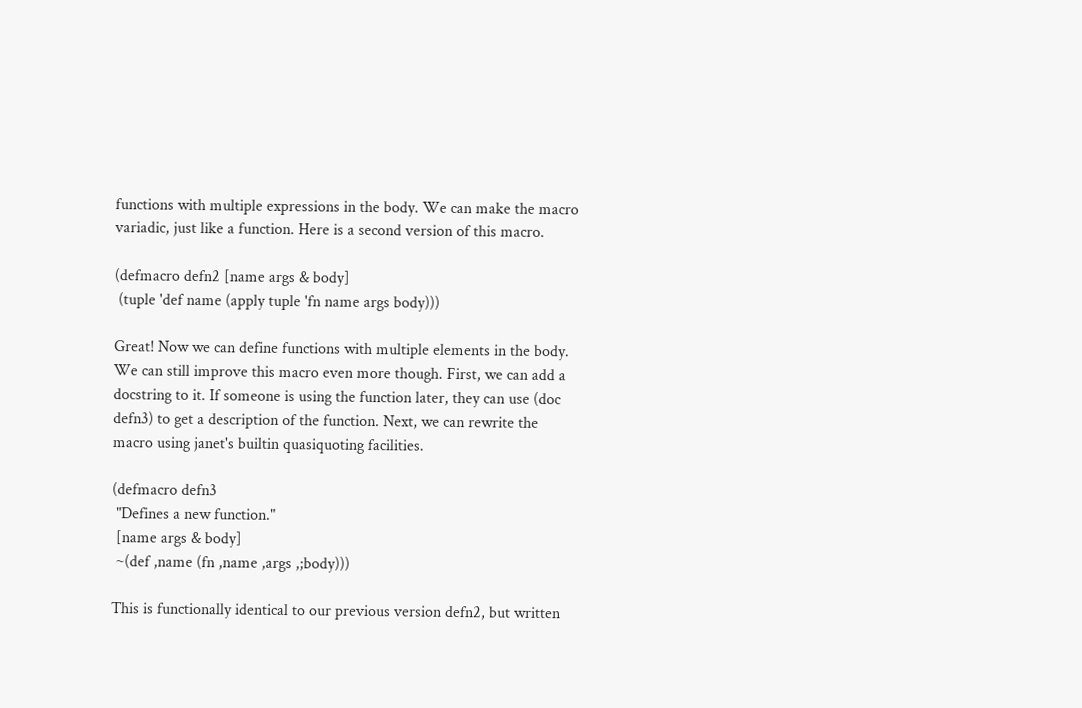functions with multiple expressions in the body. We can make the macro variadic, just like a function. Here is a second version of this macro.

(defmacro defn2 [name args & body]
 (tuple 'def name (apply tuple 'fn name args body)))

Great! Now we can define functions with multiple elements in the body. We can still improve this macro even more though. First, we can add a docstring to it. If someone is using the function later, they can use (doc defn3) to get a description of the function. Next, we can rewrite the macro using janet's builtin quasiquoting facilities.

(defmacro defn3
 "Defines a new function."
 [name args & body]
 ~(def ,name (fn ,name ,args ,;body)))

This is functionally identical to our previous version defn2, but written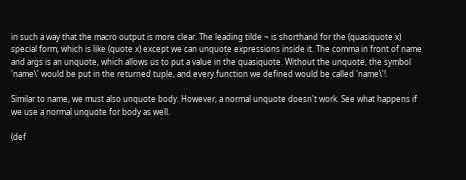in such a way that the macro output is more clear. The leading tilde ~ is shorthand for the (quasiquote x) special form, which is like (quote x) except we can unquote expressions inside it. The comma in front of name and args is an unquote, which allows us to put a value in the quasiquote. Without the unquote, the symbol 'name\' would be put in the returned tuple, and every function we defined would be called 'name\'!.

Similar to name, we must also unquote body. However, a normal unquote doesn't work. See what happens if we use a normal unquote for body as well.

(def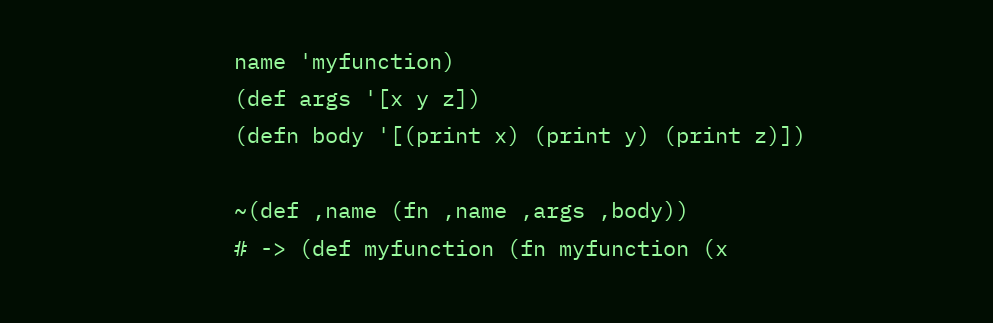name 'myfunction)
(def args '[x y z])
(defn body '[(print x) (print y) (print z)])

~(def ,name (fn ,name ,args ,body))
# -> (def myfunction (fn myfunction (x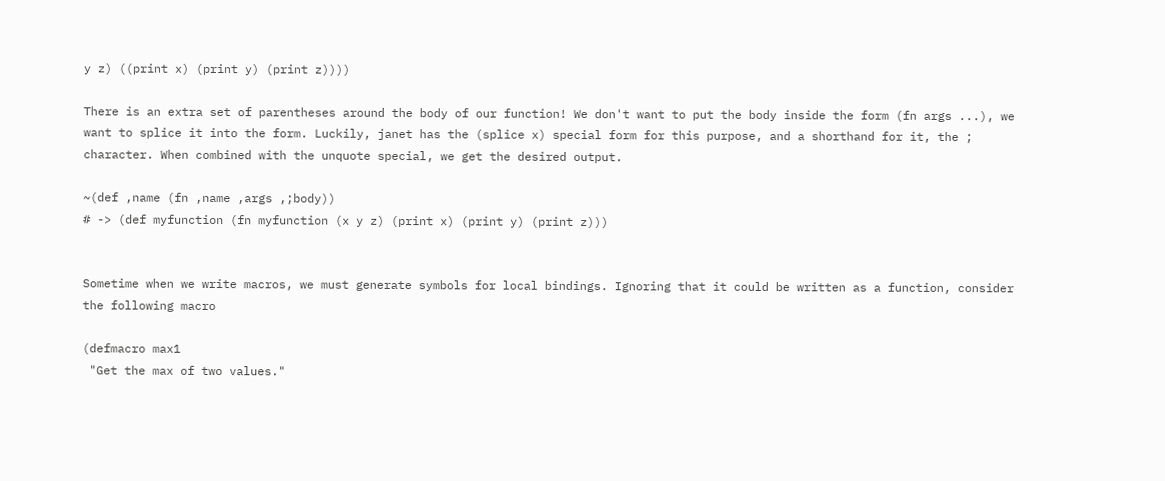y z) ((print x) (print y) (print z))))

There is an extra set of parentheses around the body of our function! We don't want to put the body inside the form (fn args ...), we want to splice it into the form. Luckily, janet has the (splice x) special form for this purpose, and a shorthand for it, the ; character. When combined with the unquote special, we get the desired output.

~(def ,name (fn ,name ,args ,;body))
# -> (def myfunction (fn myfunction (x y z) (print x) (print y) (print z)))


Sometime when we write macros, we must generate symbols for local bindings. Ignoring that it could be written as a function, consider the following macro

(defmacro max1
 "Get the max of two values."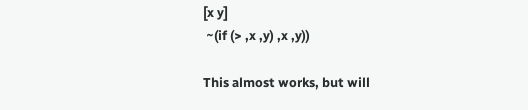[x y]
 ~(if (> ,x ,y) ,x ,y))

This almost works, but will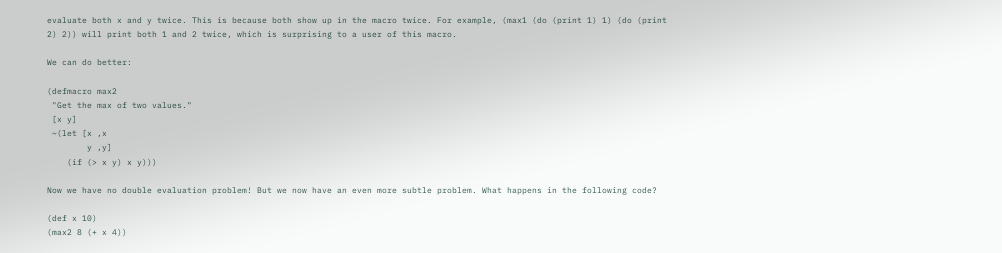evaluate both x and y twice. This is because both show up in the macro twice. For example, (max1 (do (print 1) 1) (do (print 2) 2)) will print both 1 and 2 twice, which is surprising to a user of this macro.

We can do better:

(defmacro max2
 "Get the max of two values."
 [x y]
 ~(let [x ,x
        y ,y]
    (if (> x y) x y)))

Now we have no double evaluation problem! But we now have an even more subtle problem. What happens in the following code?

(def x 10)
(max2 8 (+ x 4))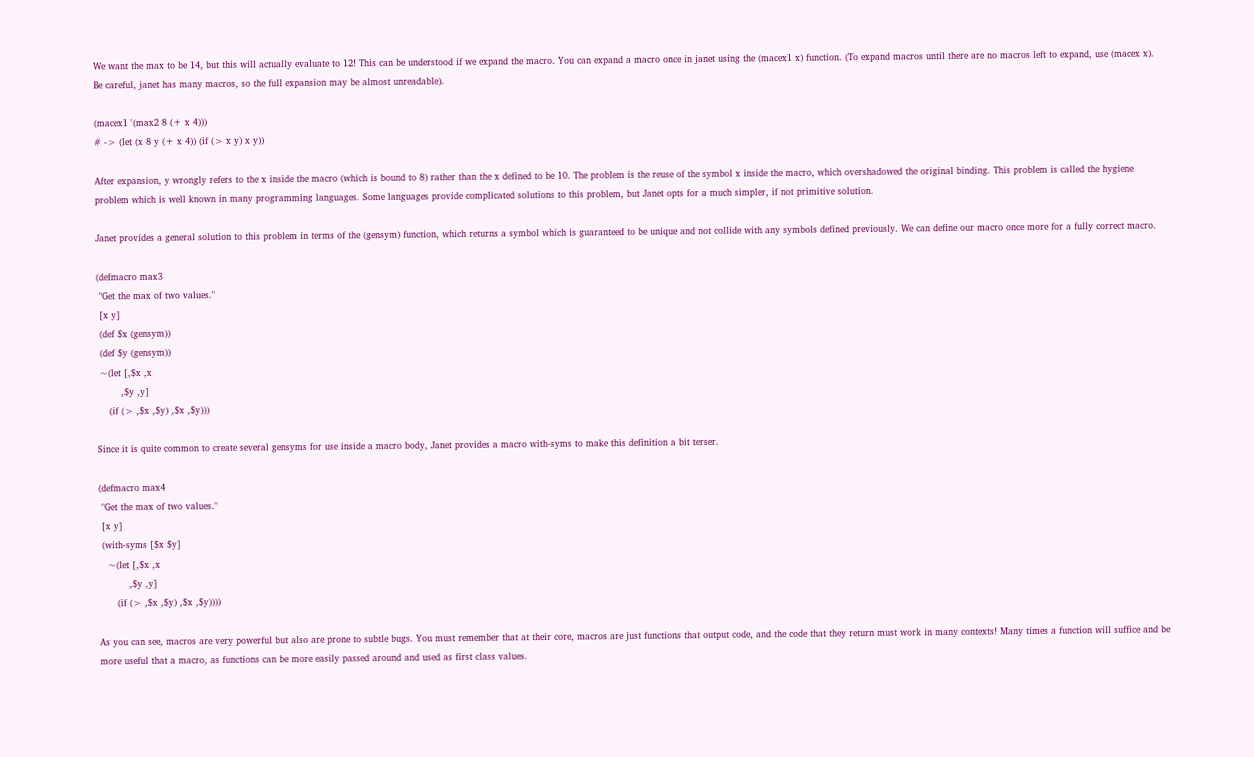We want the max to be 14, but this will actually evaluate to 12! This can be understood if we expand the macro. You can expand a macro once in janet using the (macex1 x) function. (To expand macros until there are no macros left to expand, use (macex x). Be careful, janet has many macros, so the full expansion may be almost unreadable).

(macex1 '(max2 8 (+ x 4)))
# -> (let (x 8 y (+ x 4)) (if (> x y) x y))

After expansion, y wrongly refers to the x inside the macro (which is bound to 8) rather than the x defined to be 10. The problem is the reuse of the symbol x inside the macro, which overshadowed the original binding. This problem is called the hygiene problem which is well known in many programming languages. Some languages provide complicated solutions to this problem, but Janet opts for a much simpler, if not primitive solution.

Janet provides a general solution to this problem in terms of the (gensym) function, which returns a symbol which is guaranteed to be unique and not collide with any symbols defined previously. We can define our macro once more for a fully correct macro.

(defmacro max3
 "Get the max of two values."
 [x y]
 (def $x (gensym))
 (def $y (gensym))
 ~(let [,$x ,x
        ,$y ,y]
    (if (> ,$x ,$y) ,$x ,$y)))

Since it is quite common to create several gensyms for use inside a macro body, Janet provides a macro with-syms to make this definition a bit terser.

(defmacro max4
 "Get the max of two values."
 [x y]
 (with-syms [$x $y]
   ~(let [,$x ,x
          ,$y ,y]
      (if (> ,$x ,$y) ,$x ,$y))))

As you can see, macros are very powerful but also are prone to subtle bugs. You must remember that at their core, macros are just functions that output code, and the code that they return must work in many contexts! Many times a function will suffice and be more useful that a macro, as functions can be more easily passed around and used as first class values.